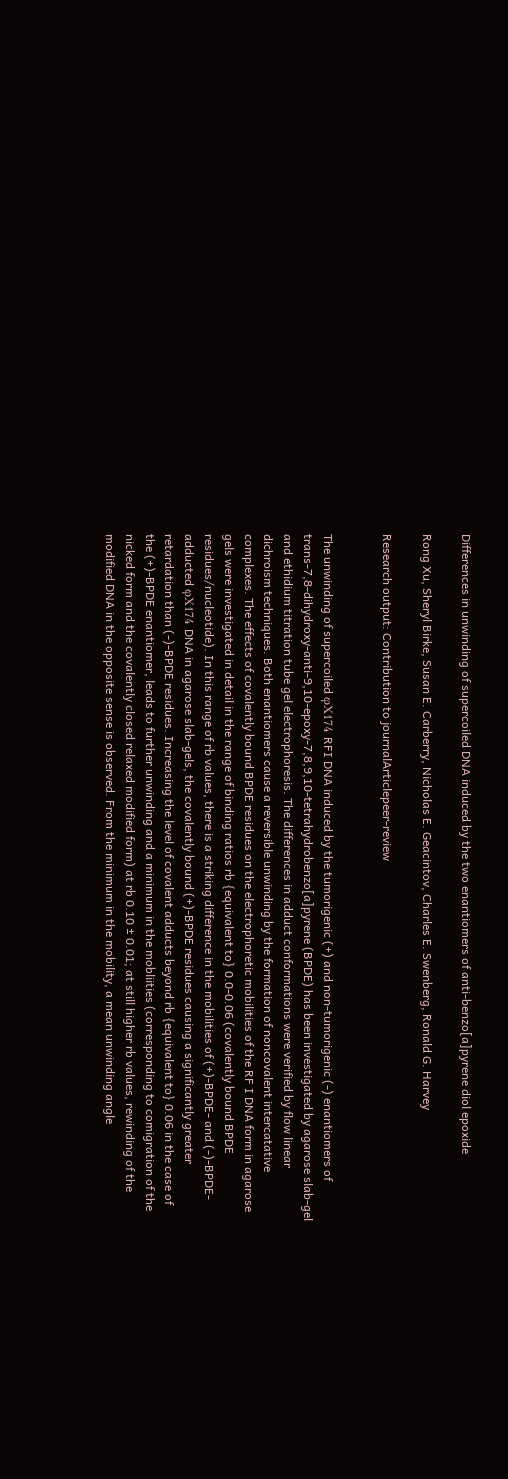Differences in unwinding of supercoiled DNA induced by the two enantiomers of anti-benzo[a]pyrene diol epoxide

Rong Xu, Sheryl Birke, Susan E. Carberry, Nicholas E. Geacintov, Charles E. Swenberg, Ronald G. Harvey

Research output: Contribution to journalArticlepeer-review


The unwinding of supercoiled φX174 RFI DNA induced by the tumorigenic (+) and non-tumorigenic (-) enantiomers of trans-7,8-dihydroxy-anti-9,10-epoxy-7,8,9,10-tetrahydrobenzo[a]pyrene (BPDE) has been investigated by agarose slab-gel and ethidium titration tube gel electrophoresis. The differences in adduct conformations were verified by flow linear dichroism techniques. Both enantiomers cause a reversible unwinding by the formation of noncovalent intercatative complexes. The effects of covalently bound BPDE residues on the electrophoretic mobilities of the RF I DNA form in agarose gels were investigated in detail in the range of binding ratios rb {equivalent to} 0.0-0.06 (covalently bound BPDE residues/nucleotide). In this range of rb values, there is a striking difference in the mobilities of (+)-BPDE- and (-)-BPDE-adducted φX174 DNA in agarose slab-gels, the covalently bound (+)-BPDE residues causing a significantly greater retardation than (-)-BPDE residues. Increasing the level of covalent adducts beyond rb {equivalent to} 0.06 in the case of the (+)-BPDE enantiomer, leads to further unwinding and a minimum in the mobliities (corresponding to comigration of the nicked form and the covalently closed relaxed modified form) at rb 0.10 ± 0.01; at still higher rb values, rewinding of the modified DNA in the opposite sense is observed. From the minimum in the mobility, a mean unwinding angle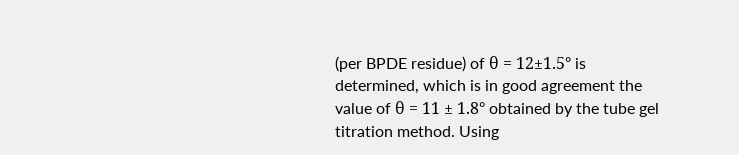(per BPDE residue) of θ = 12±1.5° is determined, which is in good agreement the value of θ = 11 ± 1.8° obtained by the tube gel titration method. Using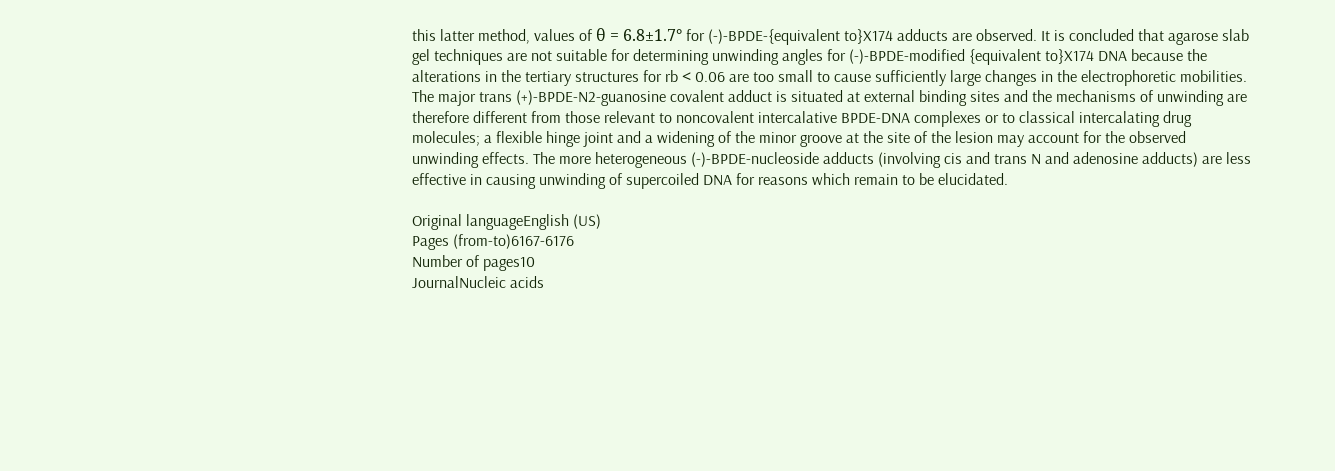this latter method, values of θ = 6.8±1.7° for (-)-BPDE-{equivalent to}X174 adducts are observed. It is concluded that agarose slab gel techniques are not suitable for determining unwinding angles for (-)-BPDE-modified {equivalent to}X174 DNA because the alterations in the tertiary structures for rb < 0.06 are too small to cause sufficiently large changes in the electrophoretic mobilities. The major trans (+)-BPDE-N2-guanosine covalent adduct is situated at external binding sites and the mechanisms of unwinding are therefore different from those relevant to noncovalent intercalative BPDE-DNA complexes or to classical intercalating drug molecules; a flexible hinge joint and a widening of the minor groove at the site of the lesion may account for the observed unwinding effects. The more heterogeneous (-)-BPDE-nucleoside adducts (involving cis and trans N and adenosine adducts) are less effective in causing unwinding of supercoiled DNA for reasons which remain to be elucidated.

Original languageEnglish (US)
Pages (from-to)6167-6176
Number of pages10
JournalNucleic acids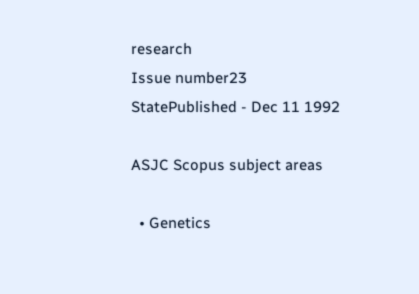research
Issue number23
StatePublished - Dec 11 1992

ASJC Scopus subject areas

  • Genetics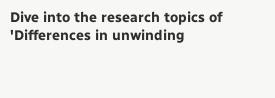Dive into the research topics of 'Differences in unwinding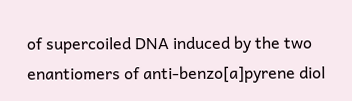of supercoiled DNA induced by the two enantiomers of anti-benzo[a]pyrene diol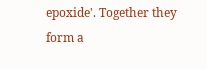epoxide'. Together they form a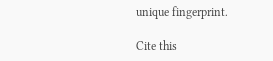unique fingerprint.

Cite this